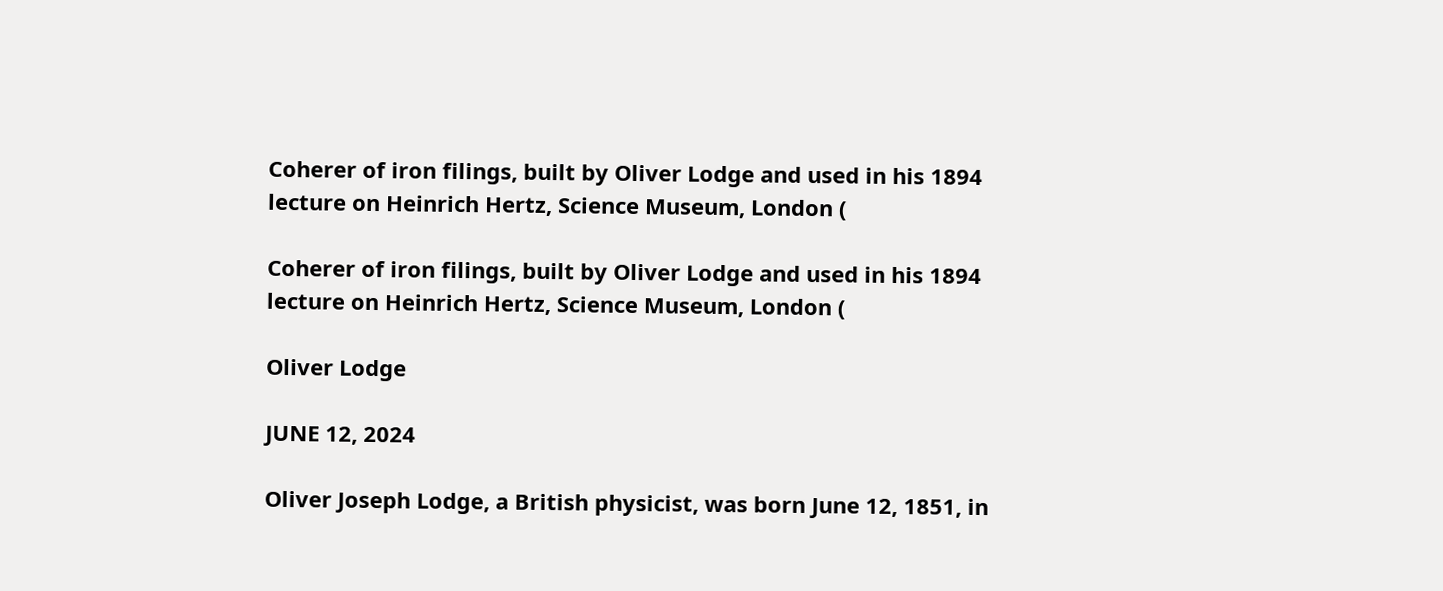Coherer of iron filings, built by Oliver Lodge and used in his 1894 lecture on Heinrich Hertz, Science Museum, London (

Coherer of iron filings, built by Oliver Lodge and used in his 1894 lecture on Heinrich Hertz, Science Museum, London (

Oliver Lodge

JUNE 12, 2024

Oliver Joseph Lodge, a British physicist, was born June 12, 1851, in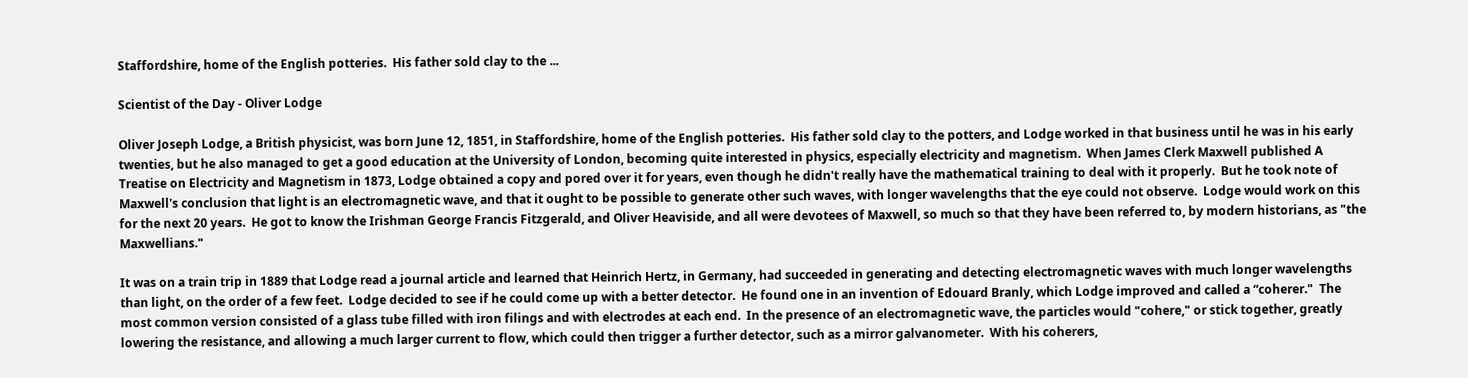Staffordshire, home of the English potteries.  His father sold clay to the ...

Scientist of the Day - Oliver Lodge

Oliver Joseph Lodge, a British physicist, was born June 12, 1851, in Staffordshire, home of the English potteries.  His father sold clay to the potters, and Lodge worked in that business until he was in his early twenties, but he also managed to get a good education at the University of London, becoming quite interested in physics, especially electricity and magnetism.  When James Clerk Maxwell published A Treatise on Electricity and Magnetism in 1873, Lodge obtained a copy and pored over it for years, even though he didn't really have the mathematical training to deal with it properly.  But he took note of Maxwell's conclusion that light is an electromagnetic wave, and that it ought to be possible to generate other such waves, with longer wavelengths that the eye could not observe.  Lodge would work on this for the next 20 years.  He got to know the Irishman George Francis Fitzgerald, and Oliver Heaviside, and all were devotees of Maxwell, so much so that they have been referred to, by modern historians, as "the Maxwellians."

It was on a train trip in 1889 that Lodge read a journal article and learned that Heinrich Hertz, in Germany, had succeeded in generating and detecting electromagnetic waves with much longer wavelengths than light, on the order of a few feet.  Lodge decided to see if he could come up with a better detector.  He found one in an invention of Edouard Branly, which Lodge improved and called a “coherer."  The most common version consisted of a glass tube filled with iron filings and with electrodes at each end.  In the presence of an electromagnetic wave, the particles would "cohere," or stick together, greatly lowering the resistance, and allowing a much larger current to flow, which could then trigger a further detector, such as a mirror galvanometer.  With his coherers,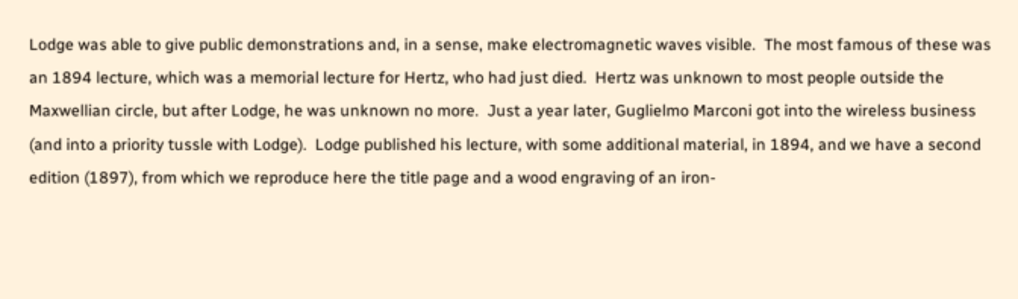Lodge was able to give public demonstrations and, in a sense, make electromagnetic waves visible.  The most famous of these was an 1894 lecture, which was a memorial lecture for Hertz, who had just died.  Hertz was unknown to most people outside the Maxwellian circle, but after Lodge, he was unknown no more.  Just a year later, Guglielmo Marconi got into the wireless business (and into a priority tussle with Lodge).  Lodge published his lecture, with some additional material, in 1894, and we have a second edition (1897), from which we reproduce here the title page and a wood engraving of an iron-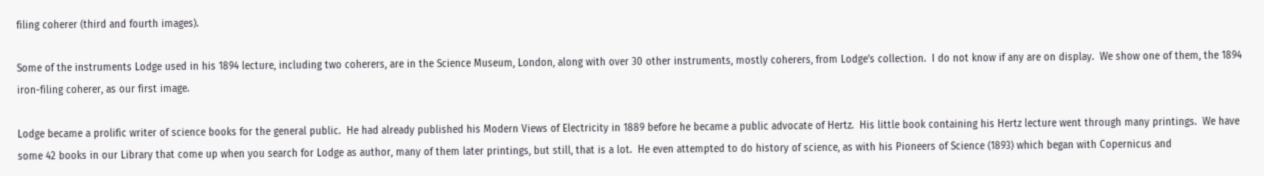filing coherer (third and fourth images).

Some of the instruments Lodge used in his 1894 lecture, including two coherers, are in the Science Museum, London, along with over 30 other instruments, mostly coherers, from Lodge’s collection.  I do not know if any are on display.  We show one of them, the 1894 iron-filing coherer, as our first image.

Lodge became a prolific writer of science books for the general public.  He had already published his Modern Views of Electricity in 1889 before he became a public advocate of Hertz.  His little book containing his Hertz lecture went through many printings.  We have some 42 books in our Library that come up when you search for Lodge as author, many of them later printings, but still, that is a lot.  He even attempted to do history of science, as with his Pioneers of Science (1893) which began with Copernicus and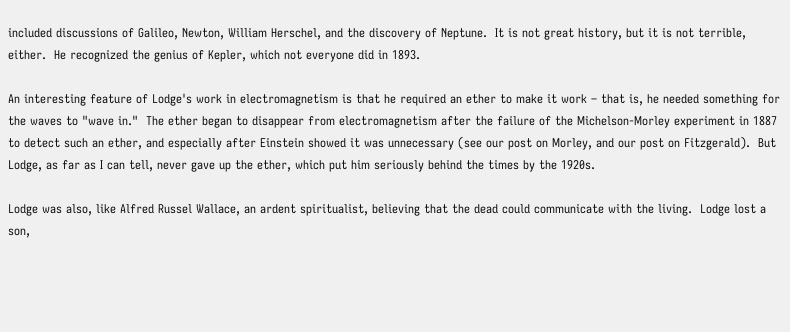included discussions of Galileo, Newton, William Herschel, and the discovery of Neptune.  It is not great history, but it is not terrible, either.  He recognized the genius of Kepler, which not everyone did in 1893.

An interesting feature of Lodge's work in electromagnetism is that he required an ether to make it work – that is, he needed something for the waves to "wave in."  The ether began to disappear from electromagnetism after the failure of the Michelson-Morley experiment in 1887 to detect such an ether, and especially after Einstein showed it was unnecessary (see our post on Morley, and our post on Fitzgerald).  But Lodge, as far as I can tell, never gave up the ether, which put him seriously behind the times by the 1920s.

Lodge was also, like Alfred Russel Wallace, an ardent spiritualist, believing that the dead could communicate with the living.  Lodge lost a son,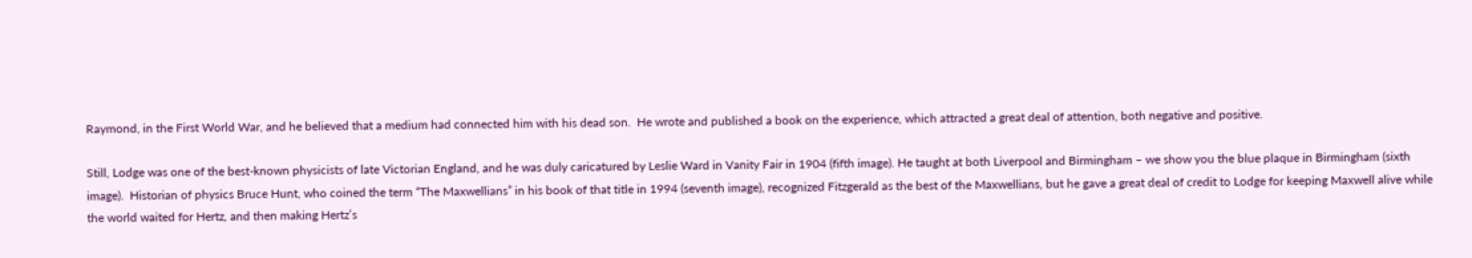Raymond, in the First World War, and he believed that a medium had connected him with his dead son.  He wrote and published a book on the experience, which attracted a great deal of attention, both negative and positive.

Still, Lodge was one of the best-known physicists of late Victorian England, and he was duly caricatured by Leslie Ward in Vanity Fair in 1904 (fifth image). He taught at both Liverpool and Birmingham – we show you the blue plaque in Birmingham (sixth image).  Historian of physics Bruce Hunt, who coined the term “The Maxwellians” in his book of that title in 1994 (seventh image), recognized Fitzgerald as the best of the Maxwellians, but he gave a great deal of credit to Lodge for keeping Maxwell alive while the world waited for Hertz, and then making Hertz’s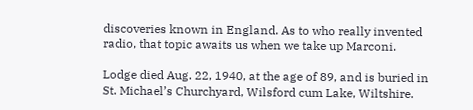discoveries known in England. As to who really invented radio, that topic awaits us when we take up Marconi.

Lodge died Aug. 22, 1940, at the age of 89, and is buried in St. Michael’s Churchyard, Wilsford cum Lake, Wiltshire.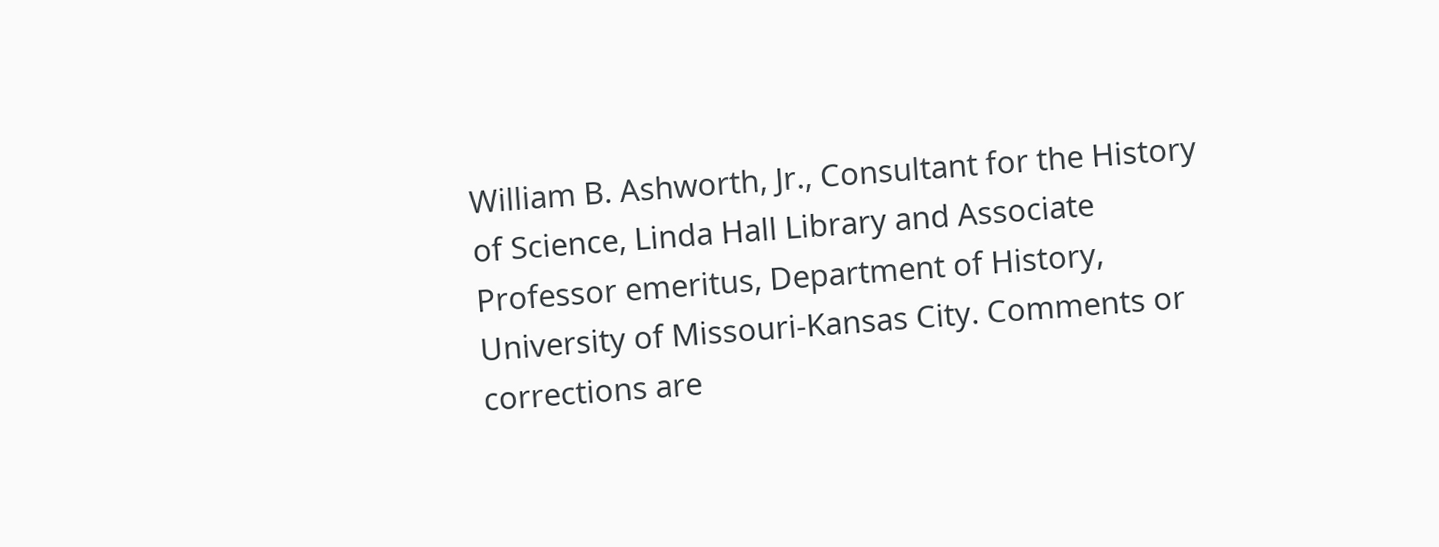William B. Ashworth, Jr., Consultant for the History of Science, Linda Hall Library and Associate Professor emeritus, Department of History, University of Missouri-Kansas City. Comments or corrections are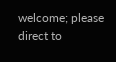welcome; please direct to